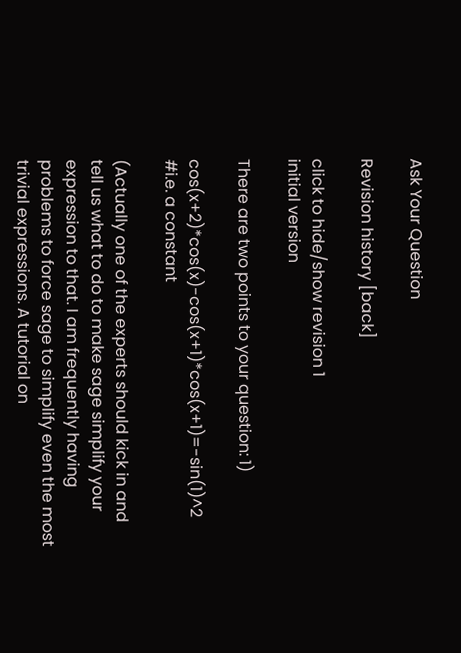Ask Your Question

Revision history [back]

click to hide/show revision 1
initial version

There are two points to your question: 1)

cos(x+2)*cos(x)-cos(x+1)*cos(x+1)=-sin(1)^2   #i.e. a constant

(Actually one of the experts should kick in and tell us what to do to make sage simplify your expression to that. I am frequently having problems to force sage to simplify even the most trivial expressions. A tutorial on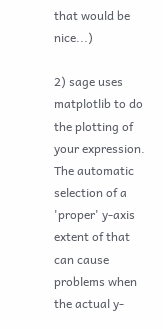that would be nice...)

2) sage uses matplotlib to do the plotting of your expression. The automatic selection of a 'proper' y-axis extent of that can cause problems when the actual y-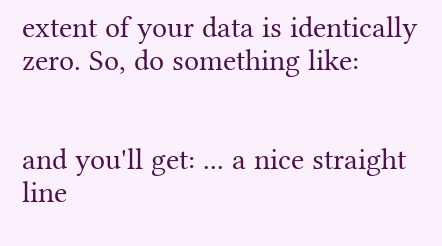extent of your data is identically zero. So, do something like:


and you'll get: ... a nice straight line